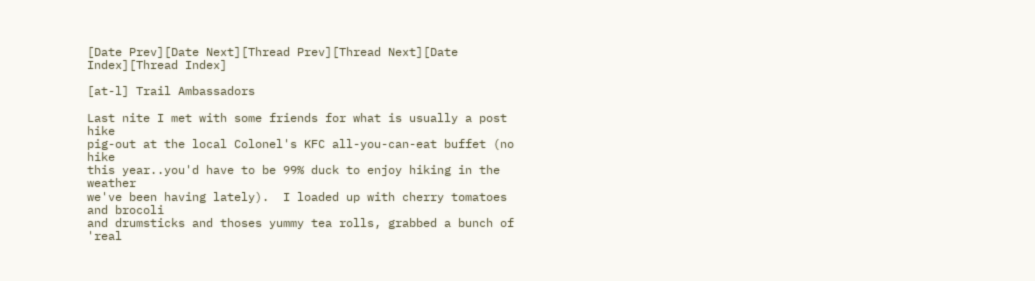[Date Prev][Date Next][Thread Prev][Thread Next][Date Index][Thread Index]

[at-l] Trail Ambassadors

Last nite I met with some friends for what is usually a post hike
pig-out at the local Colonel's KFC all-you-can-eat buffet (no hike
this year..you'd have to be 99% duck to enjoy hiking in the weather
we've been having lately).  I loaded up with cherry tomatoes and brocoli
and drumsticks and thoses yummy tea rolls, grabbed a bunch of 'real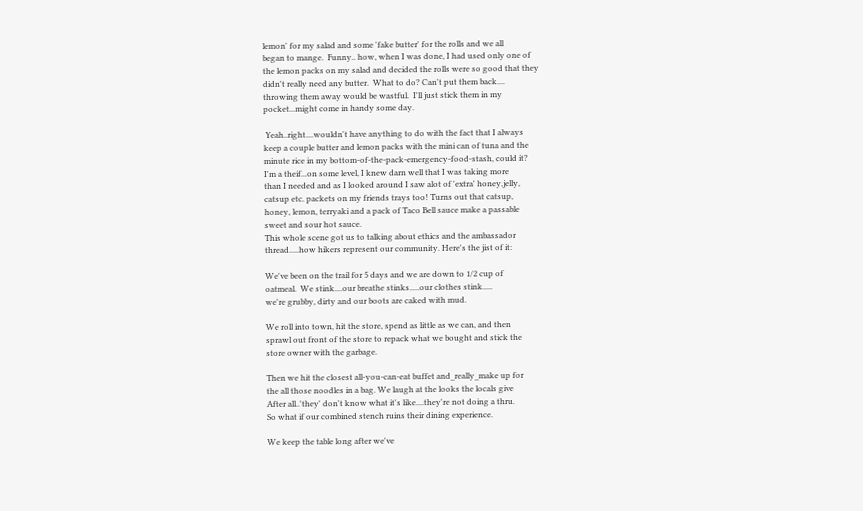lemon' for my salad and some 'fake butter' for the rolls and we all
began to mange.  Funny.. how, when I was done, I had used only one of
the lemon packs on my salad and decided the rolls were so good that they
didn't really need any butter.  What to do? Can't put them back....
throwing them away would be wastful.  I'll just stick them in my
pocket...might come in handy some day.

 Yeah..right....wouldn't have anything to do with the fact that I always
keep a couple butter and lemon packs with the mini can of tuna and the
minute rice in my bottom-of-the-pack-emergency-food-stash, could it?
I'm a theif...on some level, I knew darn well that I was taking more
than I needed and as I looked around I saw alot of 'extra' honey,jelly,
catsup etc. packets on my friends trays too! Turns out that catsup,
honey, lemon, terryaki and a pack of Taco Bell sauce make a passable
sweet and sour hot sauce.
This whole scene got us to talking about ethics and the ambassador
thread.....how hikers represent our community. Here's the jist of it:

We've been on the trail for 5 days and we are down to 1/2 cup of
oatmeal.  We stink....our breathe stinks.....our clothes stink.....
we're grubby, dirty and our boots are caked with mud.

We roll into town, hit the store, spend as little as we can, and then
sprawl out front of the store to repack what we bought and stick the
store owner with the garbage.

Then we hit the closest all-you-can-eat buffet and_really_make up for
the all those noodles in a bag. We laugh at the looks the locals give
After all..'they' don't know what it's like....they're not doing a thru.
So what if our combined stench ruins their dining experience.

We keep the table long after we've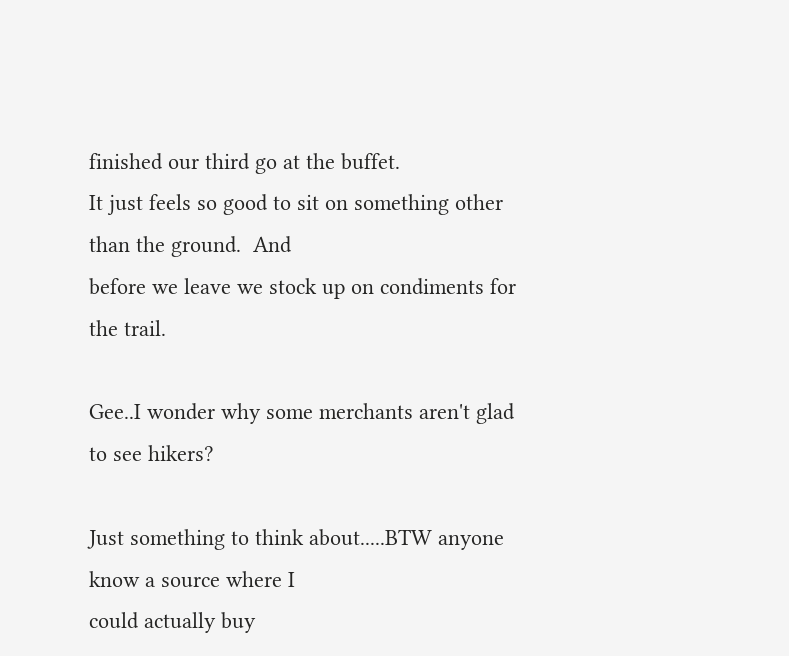finished our third go at the buffet.
It just feels so good to sit on something other than the ground.  And
before we leave we stock up on condiments for the trail.

Gee..I wonder why some merchants aren't glad to see hikers?

Just something to think about.....BTW anyone know a source where I
could actually buy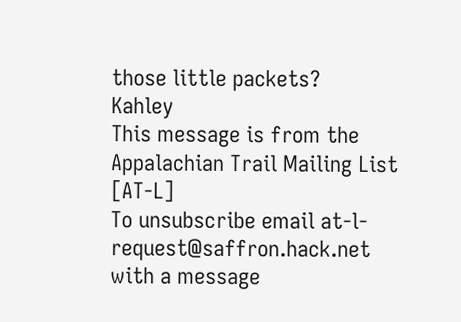those little packets?      Kahley
This message is from the Appalachian Trail Mailing List             [AT-L]
To unsubscribe email at-l-request@saffron.hack.net with a message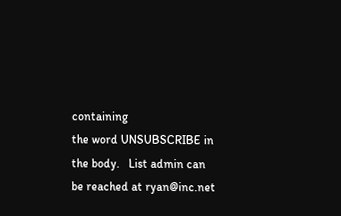containing
the word UNSUBSCRIBE in the body.   List admin can be reached at ryan@inc.net